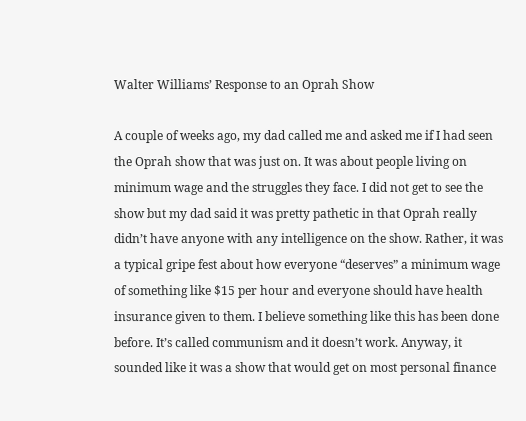Walter Williams’ Response to an Oprah Show

A couple of weeks ago, my dad called me and asked me if I had seen the Oprah show that was just on. It was about people living on minimum wage and the struggles they face. I did not get to see the show but my dad said it was pretty pathetic in that Oprah really didn’t have anyone with any intelligence on the show. Rather, it was a typical gripe fest about how everyone “deserves” a minimum wage of something like $15 per hour and everyone should have health insurance given to them. I believe something like this has been done before. It’s called communism and it doesn’t work. Anyway, it sounded like it was a show that would get on most personal finance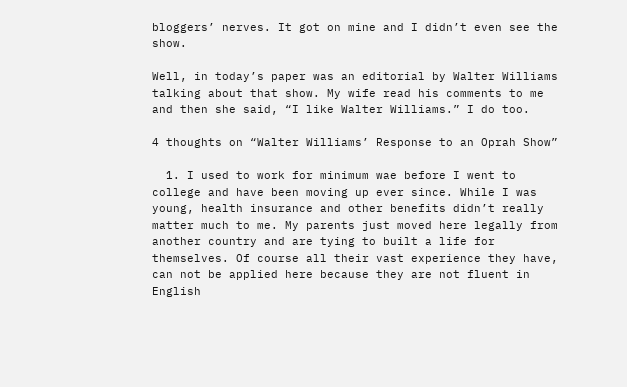bloggers’ nerves. It got on mine and I didn’t even see the show.

Well, in today’s paper was an editorial by Walter Williams talking about that show. My wife read his comments to me and then she said, “I like Walter Williams.” I do too.

4 thoughts on “Walter Williams’ Response to an Oprah Show”

  1. I used to work for minimum wae before I went to college and have been moving up ever since. While I was young, health insurance and other benefits didn’t really matter much to me. My parents just moved here legally from another country and are tying to built a life for themselves. Of course all their vast experience they have, can not be applied here because they are not fluent in English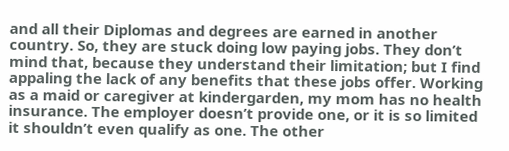and all their Diplomas and degrees are earned in another country. So, they are stuck doing low paying jobs. They don’t mind that, because they understand their limitation; but I find appaling the lack of any benefits that these jobs offer. Working as a maid or caregiver at kindergarden, my mom has no health insurance. The employer doesn’t provide one, or it is so limited it shouldn’t even qualify as one. The other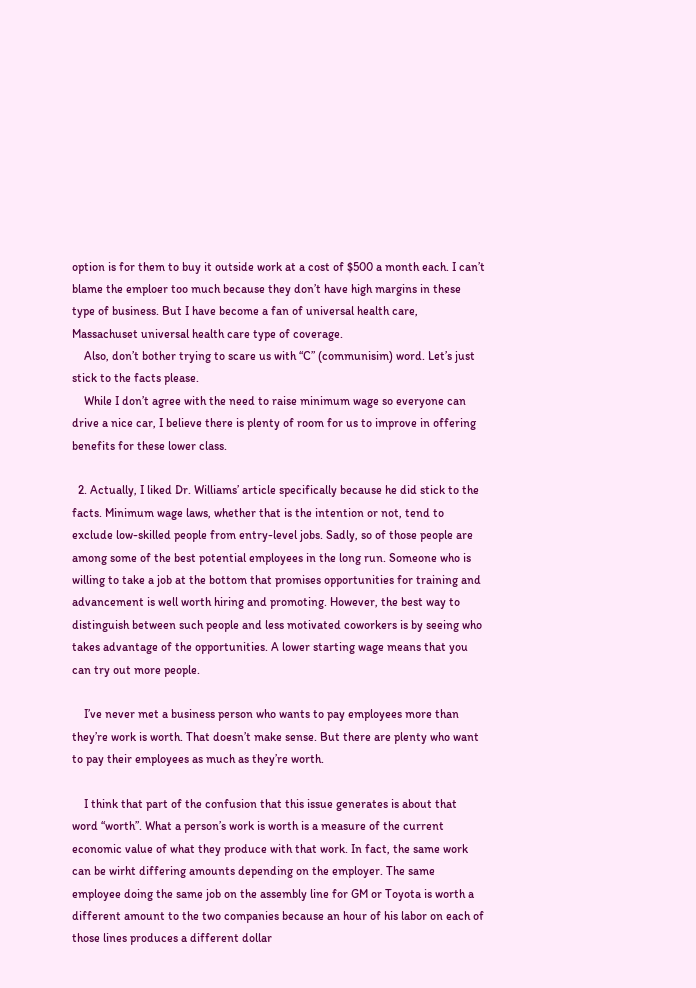option is for them to buy it outside work at a cost of $500 a month each. I can’t blame the emploer too much because they don’t have high margins in these type of business. But I have become a fan of universal health care, Massachuset universal health care type of coverage.
    Also, don’t bother trying to scare us with “C” (communisim) word. Let’s just stick to the facts please.
    While I don’t agree with the need to raise minimum wage so everyone can drive a nice car, I believe there is plenty of room for us to improve in offering benefits for these lower class.

  2. Actually, I liked Dr. Williams’ article specifically because he did stick to the facts. Minimum wage laws, whether that is the intention or not, tend to exclude low-skilled people from entry-level jobs. Sadly, so of those people are among some of the best potential employees in the long run. Someone who is willing to take a job at the bottom that promises opportunities for training and advancement is well worth hiring and promoting. However, the best way to distinguish between such people and less motivated coworkers is by seeing who takes advantage of the opportunities. A lower starting wage means that you can try out more people.

    I’ve never met a business person who wants to pay employees more than they’re work is worth. That doesn’t make sense. But there are plenty who want to pay their employees as much as they’re worth.

    I think that part of the confusion that this issue generates is about that word “worth”. What a person’s work is worth is a measure of the current economic value of what they produce with that work. In fact, the same work can be wirht differing amounts depending on the employer. The same employee doing the same job on the assembly line for GM or Toyota is worth a different amount to the two companies because an hour of his labor on each of those lines produces a different dollar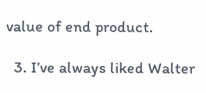value of end product.

  3. I’ve always liked Walter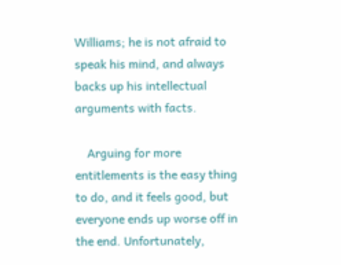Williams; he is not afraid to speak his mind, and always backs up his intellectual arguments with facts.

    Arguing for more entitlements is the easy thing to do, and it feels good, but everyone ends up worse off in the end. Unfortunately,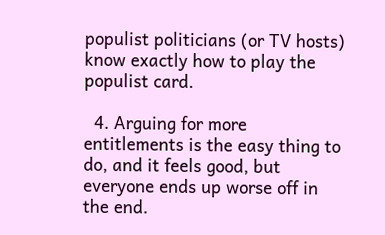populist politicians (or TV hosts) know exactly how to play the populist card.

  4. Arguing for more entitlements is the easy thing to do, and it feels good, but everyone ends up worse off in the end.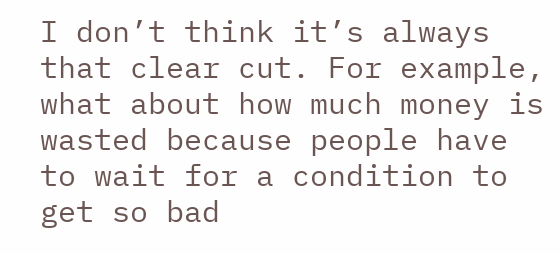I don’t think it’s always that clear cut. For example, what about how much money is wasted because people have to wait for a condition to get so bad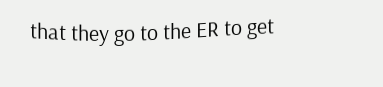that they go to the ER to get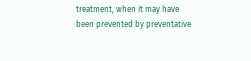treatment, when it may have been prevented by preventative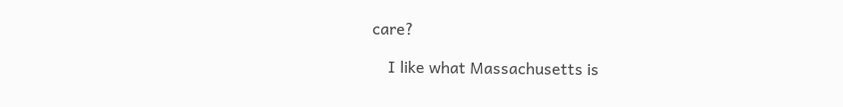care?

    I like what Massachusetts is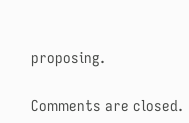proposing.

Comments are closed.